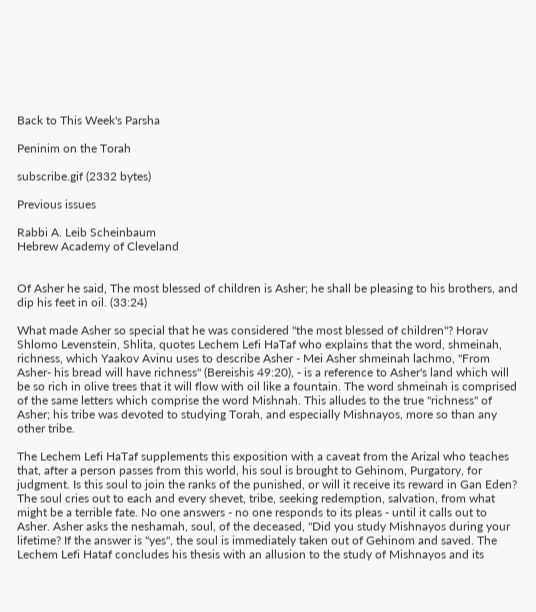Back to This Week's Parsha

Peninim on the Torah

subscribe.gif (2332 bytes)

Previous issues

Rabbi A. Leib Scheinbaum
Hebrew Academy of Cleveland


Of Asher he said, The most blessed of children is Asher; he shall be pleasing to his brothers, and dip his feet in oil. (33:24)

What made Asher so special that he was considered "the most blessed of children"? Horav Shlomo Levenstein, Shlita, quotes Lechem Lefi HaTaf who explains that the word, shmeinah, richness, which Yaakov Avinu uses to describe Asher - Mei Asher shmeinah lachmo, "From Asher- his bread will have richness" (Bereishis 49:20), - is a reference to Asher's land which will be so rich in olive trees that it will flow with oil like a fountain. The word shmeinah is comprised of the same letters which comprise the word Mishnah. This alludes to the true "richness" of Asher; his tribe was devoted to studying Torah, and especially Mishnayos, more so than any other tribe.

The Lechem Lefi HaTaf supplements this exposition with a caveat from the Arizal who teaches that, after a person passes from this world, his soul is brought to Gehinom, Purgatory, for judgment. Is this soul to join the ranks of the punished, or will it receive its reward in Gan Eden? The soul cries out to each and every shevet, tribe, seeking redemption, salvation, from what might be a terrible fate. No one answers - no one responds to its pleas - until it calls out to Asher. Asher asks the neshamah, soul, of the deceased, "Did you study Mishnayos during your lifetime? If the answer is "yes", the soul is immediately taken out of Gehinom and saved. The Lechem Lefi Hataf concludes his thesis with an allusion to the study of Mishnayos and its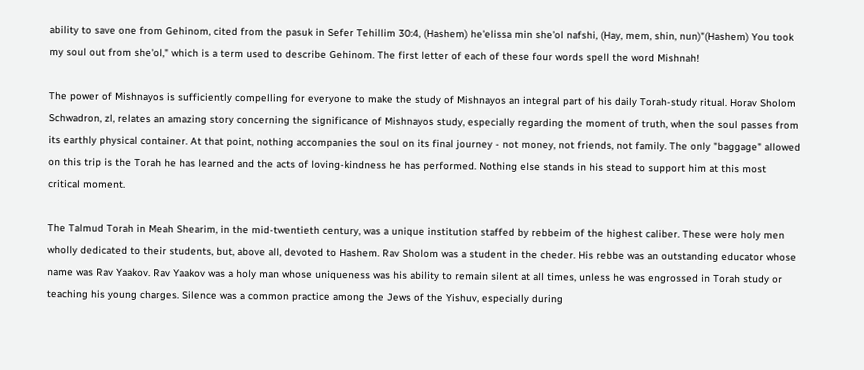ability to save one from Gehinom, cited from the pasuk in Sefer Tehillim 30:4, (Hashem) he'elissa min she'ol nafshi, (Hay, mem, shin, nun)"(Hashem) You took my soul out from she'ol," which is a term used to describe Gehinom. The first letter of each of these four words spell the word Mishnah!

The power of Mishnayos is sufficiently compelling for everyone to make the study of Mishnayos an integral part of his daily Torah-study ritual. Horav Sholom Schwadron, zl, relates an amazing story concerning the significance of Mishnayos study, especially regarding the moment of truth, when the soul passes from its earthly physical container. At that point, nothing accompanies the soul on its final journey - not money, not friends, not family. The only "baggage" allowed on this trip is the Torah he has learned and the acts of loving-kindness he has performed. Nothing else stands in his stead to support him at this most critical moment.

The Talmud Torah in Meah Shearim, in the mid-twentieth century, was a unique institution staffed by rebbeim of the highest caliber. These were holy men wholly dedicated to their students, but, above all, devoted to Hashem. Rav Sholom was a student in the cheder. His rebbe was an outstanding educator whose name was Rav Yaakov. Rav Yaakov was a holy man whose uniqueness was his ability to remain silent at all times, unless he was engrossed in Torah study or teaching his young charges. Silence was a common practice among the Jews of the Yishuv, especially during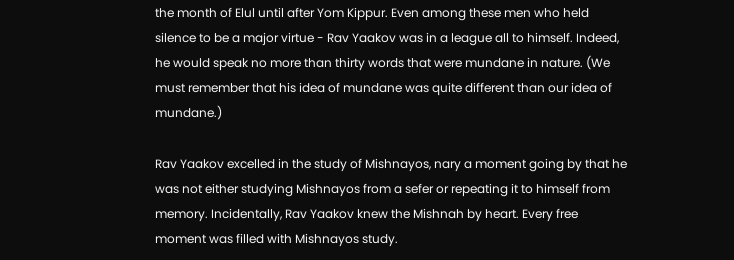the month of Elul until after Yom Kippur. Even among these men who held silence to be a major virtue - Rav Yaakov was in a league all to himself. Indeed, he would speak no more than thirty words that were mundane in nature. (We must remember that his idea of mundane was quite different than our idea of mundane.)

Rav Yaakov excelled in the study of Mishnayos, nary a moment going by that he was not either studying Mishnayos from a sefer or repeating it to himself from memory. Incidentally, Rav Yaakov knew the Mishnah by heart. Every free moment was filled with Mishnayos study.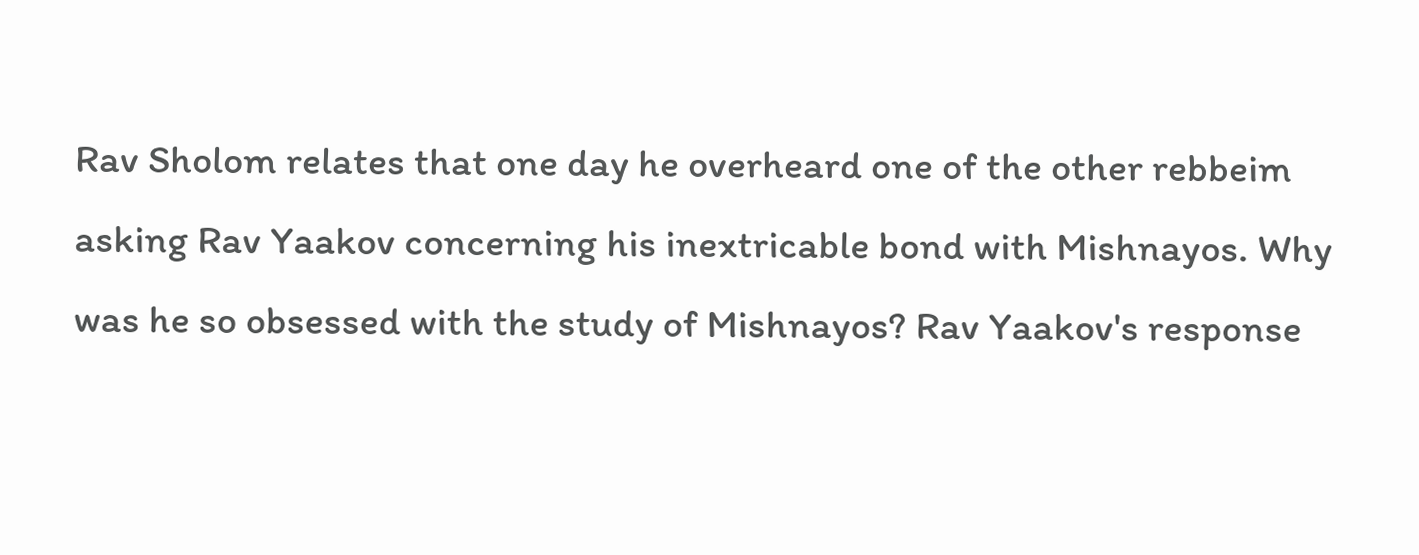Rav Sholom relates that one day he overheard one of the other rebbeim asking Rav Yaakov concerning his inextricable bond with Mishnayos. Why was he so obsessed with the study of Mishnayos? Rav Yaakov's response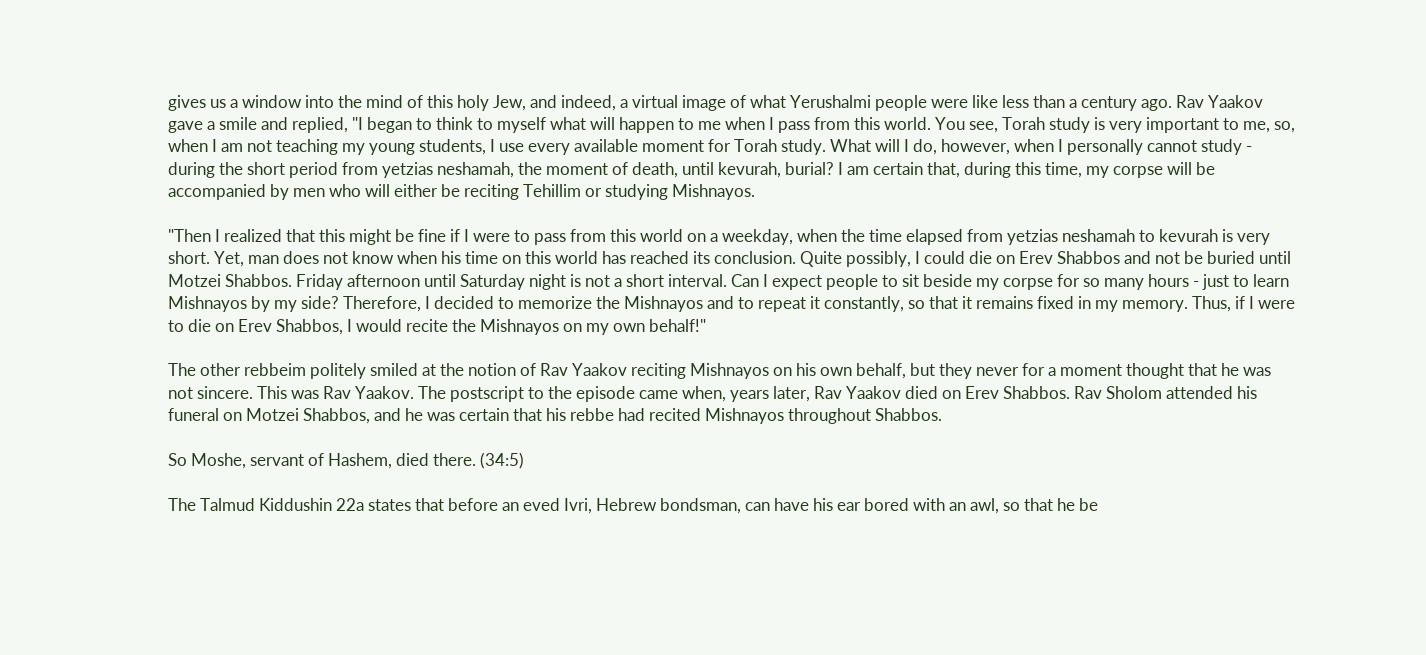gives us a window into the mind of this holy Jew, and indeed, a virtual image of what Yerushalmi people were like less than a century ago. Rav Yaakov gave a smile and replied, "I began to think to myself what will happen to me when I pass from this world. You see, Torah study is very important to me, so, when I am not teaching my young students, I use every available moment for Torah study. What will I do, however, when I personally cannot study - during the short period from yetzias neshamah, the moment of death, until kevurah, burial? I am certain that, during this time, my corpse will be accompanied by men who will either be reciting Tehillim or studying Mishnayos.

"Then I realized that this might be fine if I were to pass from this world on a weekday, when the time elapsed from yetzias neshamah to kevurah is very short. Yet, man does not know when his time on this world has reached its conclusion. Quite possibly, I could die on Erev Shabbos and not be buried until Motzei Shabbos. Friday afternoon until Saturday night is not a short interval. Can I expect people to sit beside my corpse for so many hours - just to learn Mishnayos by my side? Therefore, I decided to memorize the Mishnayos and to repeat it constantly, so that it remains fixed in my memory. Thus, if I were to die on Erev Shabbos, I would recite the Mishnayos on my own behalf!"

The other rebbeim politely smiled at the notion of Rav Yaakov reciting Mishnayos on his own behalf, but they never for a moment thought that he was not sincere. This was Rav Yaakov. The postscript to the episode came when, years later, Rav Yaakov died on Erev Shabbos. Rav Sholom attended his funeral on Motzei Shabbos, and he was certain that his rebbe had recited Mishnayos throughout Shabbos.

So Moshe, servant of Hashem, died there. (34:5)

The Talmud Kiddushin 22a states that before an eved Ivri, Hebrew bondsman, can have his ear bored with an awl, so that he be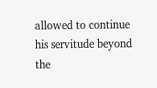allowed to continue his servitude beyond the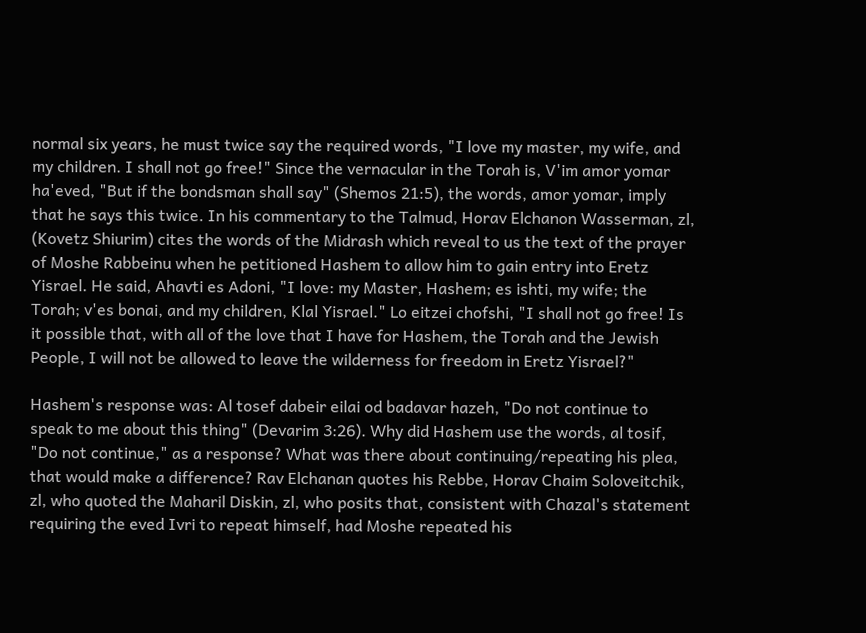normal six years, he must twice say the required words, "I love my master, my wife, and my children. I shall not go free!" Since the vernacular in the Torah is, V'im amor yomar ha'eved, "But if the bondsman shall say" (Shemos 21:5), the words, amor yomar, imply that he says this twice. In his commentary to the Talmud, Horav Elchanon Wasserman, zl, (Kovetz Shiurim) cites the words of the Midrash which reveal to us the text of the prayer of Moshe Rabbeinu when he petitioned Hashem to allow him to gain entry into Eretz Yisrael. He said, Ahavti es Adoni, "I love: my Master, Hashem; es ishti, my wife; the Torah; v'es bonai, and my children, Klal Yisrael." Lo eitzei chofshi, "I shall not go free! Is it possible that, with all of the love that I have for Hashem, the Torah and the Jewish People, I will not be allowed to leave the wilderness for freedom in Eretz Yisrael?"

Hashem's response was: Al tosef dabeir eilai od badavar hazeh, "Do not continue to speak to me about this thing" (Devarim 3:26). Why did Hashem use the words, al tosif, "Do not continue," as a response? What was there about continuing/repeating his plea, that would make a difference? Rav Elchanan quotes his Rebbe, Horav Chaim Soloveitchik, zl, who quoted the Maharil Diskin, zl, who posits that, consistent with Chazal's statement requiring the eved Ivri to repeat himself, had Moshe repeated his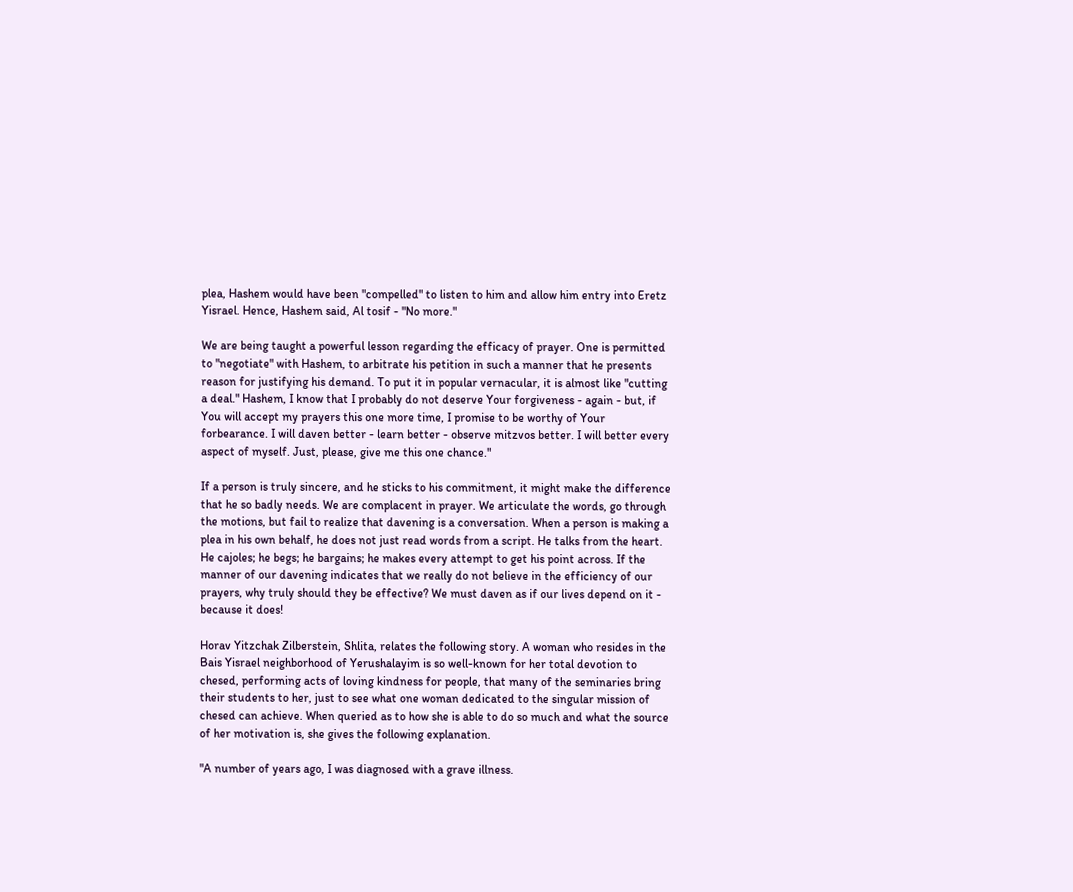plea, Hashem would have been "compelled" to listen to him and allow him entry into Eretz Yisrael. Hence, Hashem said, Al tosif - "No more."

We are being taught a powerful lesson regarding the efficacy of prayer. One is permitted to "negotiate" with Hashem, to arbitrate his petition in such a manner that he presents reason for justifying his demand. To put it in popular vernacular, it is almost like "cutting a deal." Hashem, I know that I probably do not deserve Your forgiveness - again - but, if You will accept my prayers this one more time, I promise to be worthy of Your forbearance. I will daven better - learn better - observe mitzvos better. I will better every aspect of myself. Just, please, give me this one chance."

If a person is truly sincere, and he sticks to his commitment, it might make the difference that he so badly needs. We are complacent in prayer. We articulate the words, go through the motions, but fail to realize that davening is a conversation. When a person is making a plea in his own behalf, he does not just read words from a script. He talks from the heart. He cajoles; he begs; he bargains; he makes every attempt to get his point across. If the manner of our davening indicates that we really do not believe in the efficiency of our prayers, why truly should they be effective? We must daven as if our lives depend on it - because it does!

Horav Yitzchak Zilberstein, Shlita, relates the following story. A woman who resides in the Bais Yisrael neighborhood of Yerushalayim is so well-known for her total devotion to chesed, performing acts of loving kindness for people, that many of the seminaries bring their students to her, just to see what one woman dedicated to the singular mission of chesed can achieve. When queried as to how she is able to do so much and what the source of her motivation is, she gives the following explanation.

"A number of years ago, I was diagnosed with a grave illness.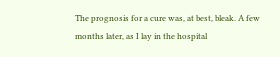The prognosis for a cure was, at best, bleak. A few months later, as I lay in the hospital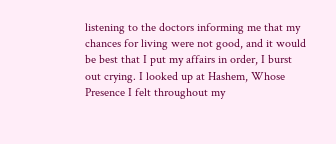listening to the doctors informing me that my chances for living were not good, and it would be best that I put my affairs in order, I burst out crying. I looked up at Hashem, Whose Presence I felt throughout my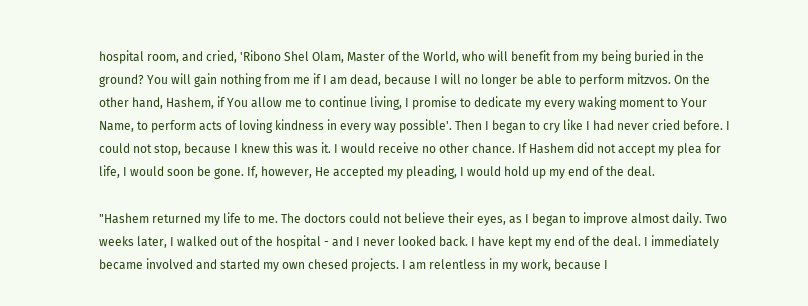hospital room, and cried, 'Ribono Shel Olam, Master of the World, who will benefit from my being buried in the ground? You will gain nothing from me if I am dead, because I will no longer be able to perform mitzvos. On the other hand, Hashem, if You allow me to continue living, I promise to dedicate my every waking moment to Your Name, to perform acts of loving kindness in every way possible'. Then I began to cry like I had never cried before. I could not stop, because I knew this was it. I would receive no other chance. If Hashem did not accept my plea for life, I would soon be gone. If, however, He accepted my pleading, I would hold up my end of the deal.

"Hashem returned my life to me. The doctors could not believe their eyes, as I began to improve almost daily. Two weeks later, I walked out of the hospital - and I never looked back. I have kept my end of the deal. I immediately became involved and started my own chesed projects. I am relentless in my work, because I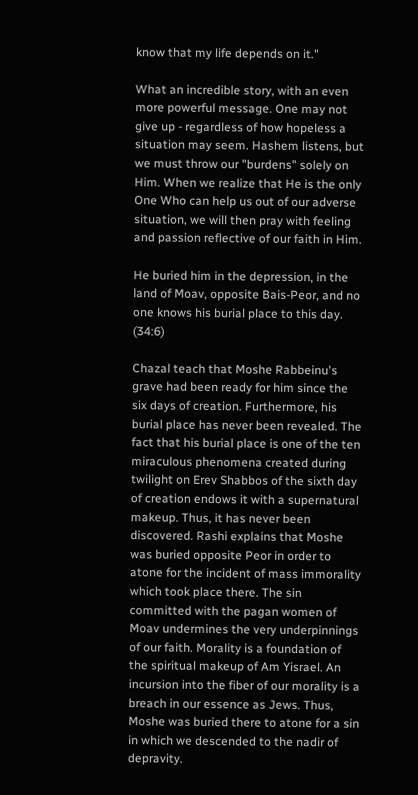know that my life depends on it."

What an incredible story, with an even more powerful message. One may not give up - regardless of how hopeless a situation may seem. Hashem listens, but we must throw our "burdens" solely on Him. When we realize that He is the only One Who can help us out of our adverse situation, we will then pray with feeling and passion reflective of our faith in Him.

He buried him in the depression, in the land of Moav, opposite Bais-Peor, and no one knows his burial place to this day. (34:6)

Chazal teach that Moshe Rabbeinu's grave had been ready for him since the six days of creation. Furthermore, his burial place has never been revealed. The fact that his burial place is one of the ten miraculous phenomena created during twilight on Erev Shabbos of the sixth day of creation endows it with a supernatural makeup. Thus, it has never been discovered. Rashi explains that Moshe was buried opposite Peor in order to atone for the incident of mass immorality which took place there. The sin committed with the pagan women of Moav undermines the very underpinnings of our faith. Morality is a foundation of the spiritual makeup of Am Yisrael. An incursion into the fiber of our morality is a breach in our essence as Jews. Thus, Moshe was buried there to atone for a sin in which we descended to the nadir of depravity.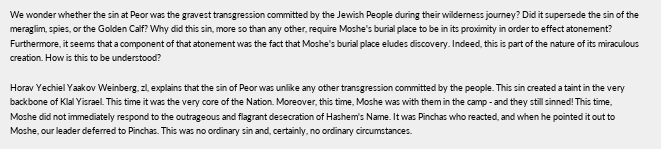We wonder whether the sin at Peor was the gravest transgression committed by the Jewish People during their wilderness journey? Did it supersede the sin of the meraglim, spies, or the Golden Calf? Why did this sin, more so than any other, require Moshe's burial place to be in its proximity in order to effect atonement? Furthermore, it seems that a component of that atonement was the fact that Moshe's burial place eludes discovery. Indeed, this is part of the nature of its miraculous creation. How is this to be understood?

Horav Yechiel Yaakov Weinberg, zl, explains that the sin of Peor was unlike any other transgression committed by the people. This sin created a taint in the very backbone of Klal Yisrael. This time it was the very core of the Nation. Moreover, this time, Moshe was with them in the camp - and they still sinned! This time, Moshe did not immediately respond to the outrageous and flagrant desecration of Hashem's Name. It was Pinchas who reacted, and when he pointed it out to Moshe, our leader deferred to Pinchas. This was no ordinary sin and, certainly, no ordinary circumstances.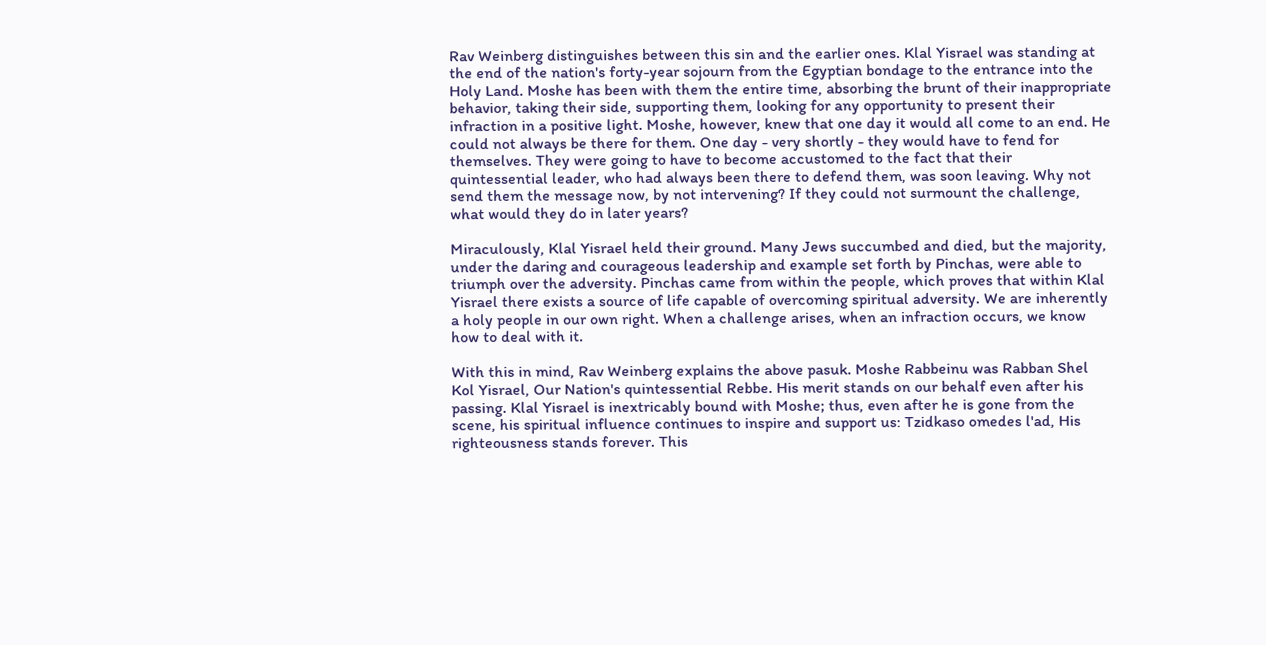Rav Weinberg distinguishes between this sin and the earlier ones. Klal Yisrael was standing at the end of the nation's forty-year sojourn from the Egyptian bondage to the entrance into the Holy Land. Moshe has been with them the entire time, absorbing the brunt of their inappropriate behavior, taking their side, supporting them, looking for any opportunity to present their infraction in a positive light. Moshe, however, knew that one day it would all come to an end. He could not always be there for them. One day - very shortly - they would have to fend for themselves. They were going to have to become accustomed to the fact that their quintessential leader, who had always been there to defend them, was soon leaving. Why not send them the message now, by not intervening? If they could not surmount the challenge, what would they do in later years?

Miraculously, Klal Yisrael held their ground. Many Jews succumbed and died, but the majority, under the daring and courageous leadership and example set forth by Pinchas, were able to triumph over the adversity. Pinchas came from within the people, which proves that within Klal Yisrael there exists a source of life capable of overcoming spiritual adversity. We are inherently a holy people in our own right. When a challenge arises, when an infraction occurs, we know how to deal with it.

With this in mind, Rav Weinberg explains the above pasuk. Moshe Rabbeinu was Rabban Shel Kol Yisrael, Our Nation's quintessential Rebbe. His merit stands on our behalf even after his passing. Klal Yisrael is inextricably bound with Moshe; thus, even after he is gone from the scene, his spiritual influence continues to inspire and support us: Tzidkaso omedes l'ad, His righteousness stands forever. This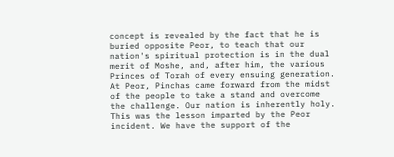concept is revealed by the fact that he is buried opposite Peor, to teach that our nation's spiritual protection is in the dual merit of Moshe, and, after him, the various Princes of Torah of every ensuing generation. At Peor, Pinchas came forward from the midst of the people to take a stand and overcome the challenge. Our nation is inherently holy. This was the lesson imparted by the Peor incident. We have the support of the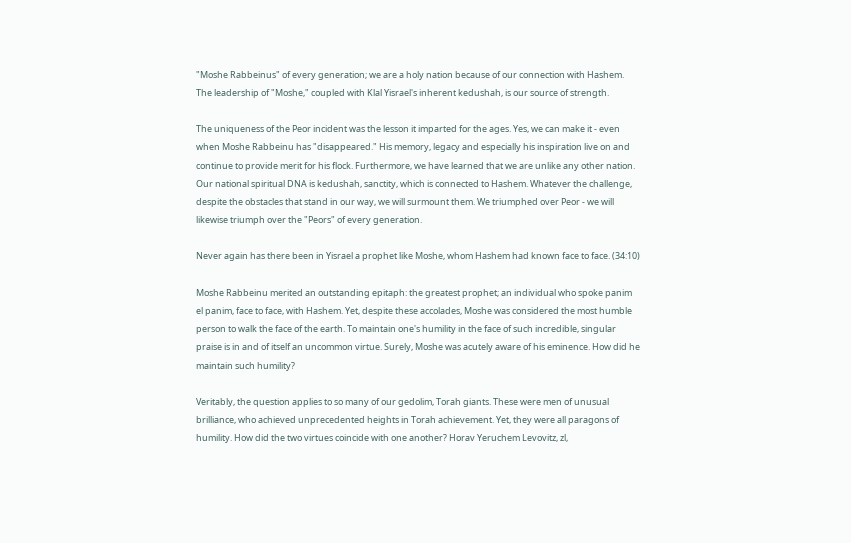"Moshe Rabbeinus" of every generation; we are a holy nation because of our connection with Hashem. The leadership of "Moshe," coupled with Klal Yisrael's inherent kedushah, is our source of strength.

The uniqueness of the Peor incident was the lesson it imparted for the ages. Yes, we can make it - even when Moshe Rabbeinu has "disappeared." His memory, legacy and especially his inspiration live on and continue to provide merit for his flock. Furthermore, we have learned that we are unlike any other nation. Our national spiritual DNA is kedushah, sanctity, which is connected to Hashem. Whatever the challenge, despite the obstacles that stand in our way, we will surmount them. We triumphed over Peor - we will likewise triumph over the "Peors" of every generation.

Never again has there been in Yisrael a prophet like Moshe, whom Hashem had known face to face. (34:10)

Moshe Rabbeinu merited an outstanding epitaph: the greatest prophet; an individual who spoke panim el panim, face to face, with Hashem. Yet, despite these accolades, Moshe was considered the most humble person to walk the face of the earth. To maintain one's humility in the face of such incredible, singular praise is in and of itself an uncommon virtue. Surely, Moshe was acutely aware of his eminence. How did he maintain such humility?

Veritably, the question applies to so many of our gedolim, Torah giants. These were men of unusual brilliance, who achieved unprecedented heights in Torah achievement. Yet, they were all paragons of humility. How did the two virtues coincide with one another? Horav Yeruchem Levovitz, zl,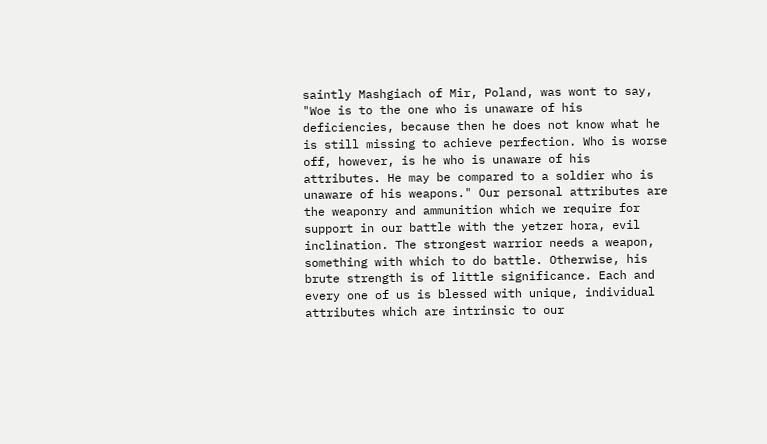saintly Mashgiach of Mir, Poland, was wont to say, "Woe is to the one who is unaware of his deficiencies, because then he does not know what he is still missing to achieve perfection. Who is worse off, however, is he who is unaware of his attributes. He may be compared to a soldier who is unaware of his weapons." Our personal attributes are the weaponry and ammunition which we require for support in our battle with the yetzer hora, evil inclination. The strongest warrior needs a weapon, something with which to do battle. Otherwise, his brute strength is of little significance. Each and every one of us is blessed with unique, individual attributes which are intrinsic to our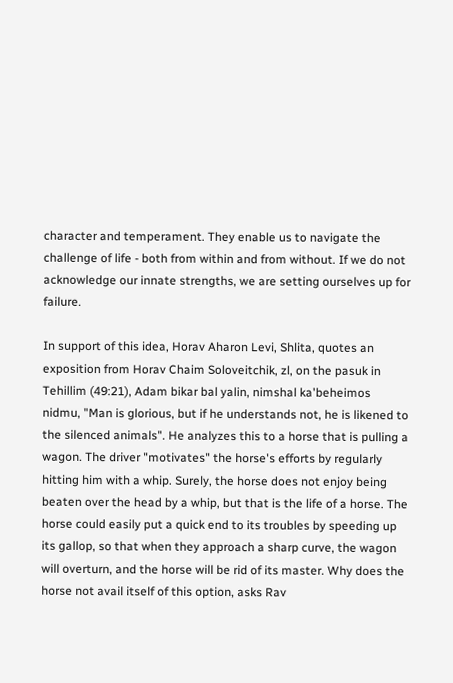character and temperament. They enable us to navigate the challenge of life - both from within and from without. If we do not acknowledge our innate strengths, we are setting ourselves up for failure.

In support of this idea, Horav Aharon Levi, Shlita, quotes an exposition from Horav Chaim Soloveitchik, zl, on the pasuk in Tehillim (49:21), Adam bikar bal yalin, nimshal ka'beheimos nidmu, "Man is glorious, but if he understands not, he is likened to the silenced animals". He analyzes this to a horse that is pulling a wagon. The driver "motivates" the horse's efforts by regularly hitting him with a whip. Surely, the horse does not enjoy being beaten over the head by a whip, but that is the life of a horse. The horse could easily put a quick end to its troubles by speeding up its gallop, so that when they approach a sharp curve, the wagon will overturn, and the horse will be rid of its master. Why does the horse not avail itself of this option, asks Rav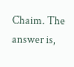Chaim. The answer is,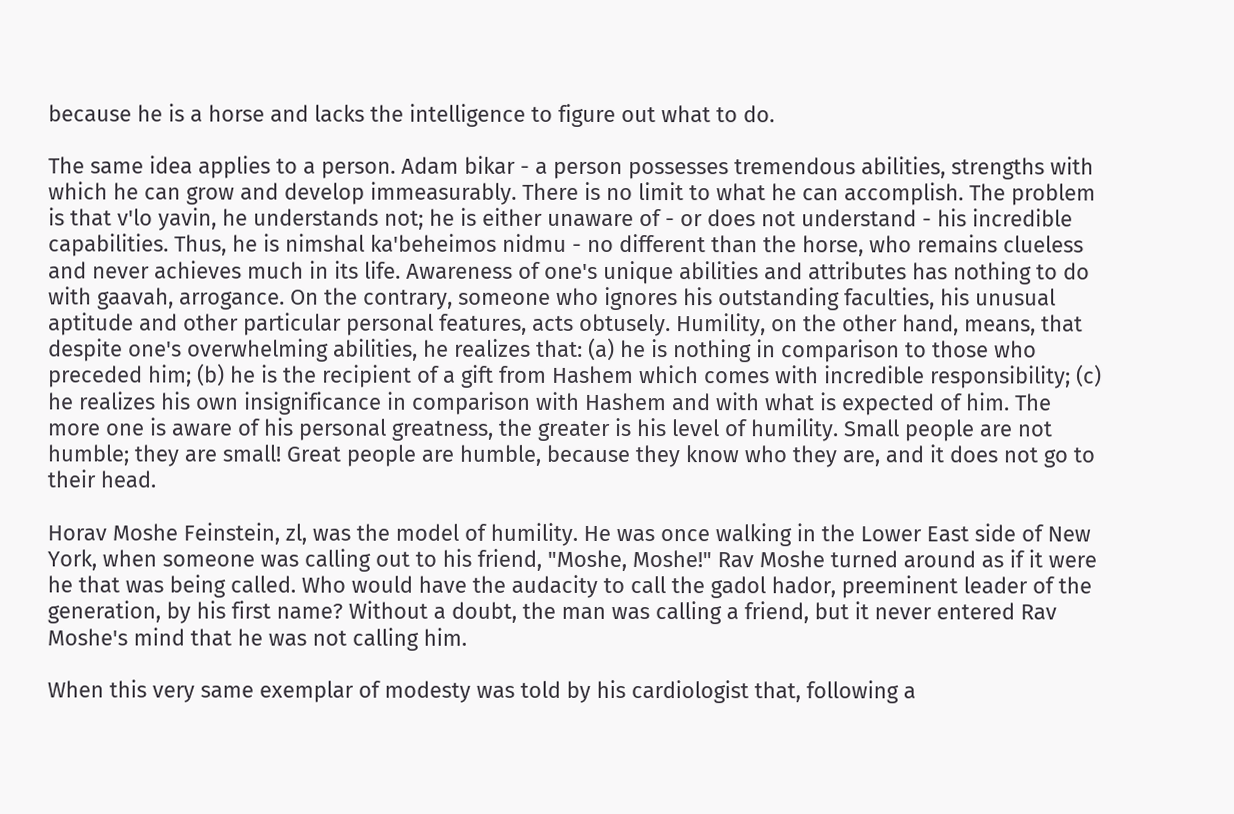because he is a horse and lacks the intelligence to figure out what to do.

The same idea applies to a person. Adam bikar - a person possesses tremendous abilities, strengths with which he can grow and develop immeasurably. There is no limit to what he can accomplish. The problem is that v'lo yavin, he understands not; he is either unaware of - or does not understand - his incredible capabilities. Thus, he is nimshal ka'beheimos nidmu - no different than the horse, who remains clueless and never achieves much in its life. Awareness of one's unique abilities and attributes has nothing to do with gaavah, arrogance. On the contrary, someone who ignores his outstanding faculties, his unusual aptitude and other particular personal features, acts obtusely. Humility, on the other hand, means, that despite one's overwhelming abilities, he realizes that: (a) he is nothing in comparison to those who preceded him; (b) he is the recipient of a gift from Hashem which comes with incredible responsibility; (c) he realizes his own insignificance in comparison with Hashem and with what is expected of him. The more one is aware of his personal greatness, the greater is his level of humility. Small people are not humble; they are small! Great people are humble, because they know who they are, and it does not go to their head.

Horav Moshe Feinstein, zl, was the model of humility. He was once walking in the Lower East side of New York, when someone was calling out to his friend, "Moshe, Moshe!" Rav Moshe turned around as if it were he that was being called. Who would have the audacity to call the gadol hador, preeminent leader of the generation, by his first name? Without a doubt, the man was calling a friend, but it never entered Rav Moshe's mind that he was not calling him.

When this very same exemplar of modesty was told by his cardiologist that, following a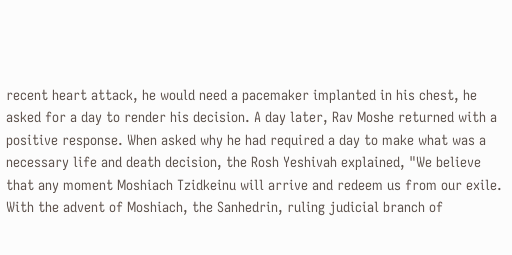recent heart attack, he would need a pacemaker implanted in his chest, he asked for a day to render his decision. A day later, Rav Moshe returned with a positive response. When asked why he had required a day to make what was a necessary life and death decision, the Rosh Yeshivah explained, "We believe that any moment Moshiach Tzidkeinu will arrive and redeem us from our exile. With the advent of Moshiach, the Sanhedrin, ruling judicial branch of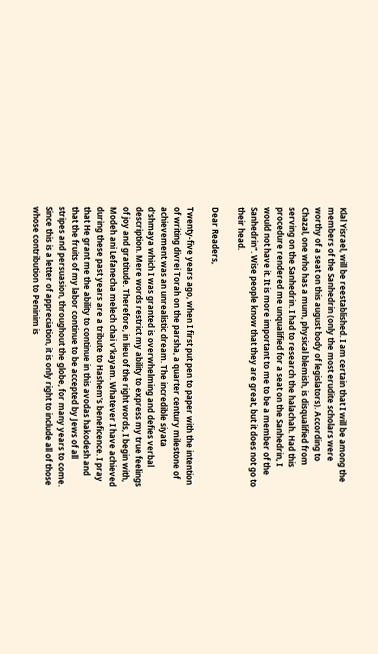Klal Yisrael, will be reestablished. I am certain that I will be among the members of the Sanhedrin (only the most erudite scholars were worthy of a seat on this august body of legislators). According to Chazal, one who has a mum, physical blemish, is disqualified from serving on the Sanhedrin. I had to research the halachah. Had this procedure rendered me unqualified for a seat on the Sanhedrin, I would not have it. It is more important to me to be a member of the Sanhedrin". Wise people know that they are great, but it does not go to their head.

Dear Readers,

Twenty-five years ago, when I first put pen to paper with the intention of writing divrei Torah on the parsha, a quarter century milestone of achievement was an unrealistic dream. The incredible siyata d'shmaya which I was granted is overwhelming and defies verbal description. Mere words restrict my ability to express my true feelings of joy and gratitude. Therefore, in lieu of the right words, I begin with, Modeh ani Lefanecha melech chai v'kayam. Whatever I have achieved during these past years are a tribute to Hashem's beneficence. I pray that He grant me the ability to continue in this avodas hakodesh and that the fruits of my labor continue to be accepted by Jews of all stripes and persuasion, throughout the globe, for many years to come. Since this is a letter of appreciation, it is only right to include all of those whose contribution to Peninim is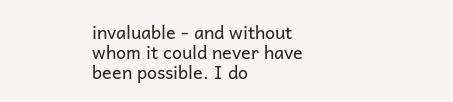invaluable - and without whom it could never have been possible. I do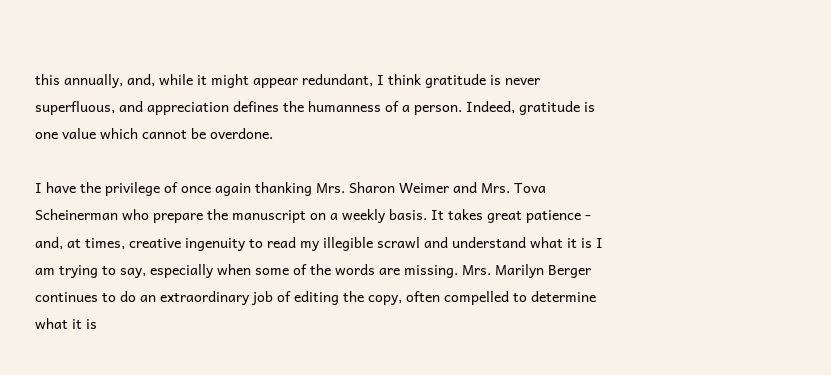this annually, and, while it might appear redundant, I think gratitude is never superfluous, and appreciation defines the humanness of a person. Indeed, gratitude is one value which cannot be overdone.

I have the privilege of once again thanking Mrs. Sharon Weimer and Mrs. Tova Scheinerman who prepare the manuscript on a weekly basis. It takes great patience - and, at times, creative ingenuity to read my illegible scrawl and understand what it is I am trying to say, especially when some of the words are missing. Mrs. Marilyn Berger continues to do an extraordinary job of editing the copy, often compelled to determine what it is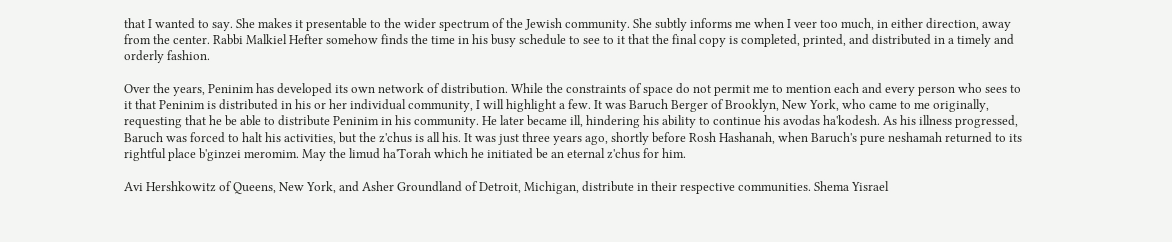that I wanted to say. She makes it presentable to the wider spectrum of the Jewish community. She subtly informs me when I veer too much, in either direction, away from the center. Rabbi Malkiel Hefter somehow finds the time in his busy schedule to see to it that the final copy is completed, printed, and distributed in a timely and orderly fashion.

Over the years, Peninim has developed its own network of distribution. While the constraints of space do not permit me to mention each and every person who sees to it that Peninim is distributed in his or her individual community, I will highlight a few. It was Baruch Berger of Brooklyn, New York, who came to me originally, requesting that he be able to distribute Peninim in his community. He later became ill, hindering his ability to continue his avodas ha'kodesh. As his illness progressed, Baruch was forced to halt his activities, but the z'chus is all his. It was just three years ago, shortly before Rosh Hashanah, when Baruch's pure neshamah returned to its rightful place b'ginzei meromim. May the limud ha'Torah which he initiated be an eternal z'chus for him.

Avi Hershkowitz of Queens, New York, and Asher Groundland of Detroit, Michigan, distribute in their respective communities. Shema Yisrael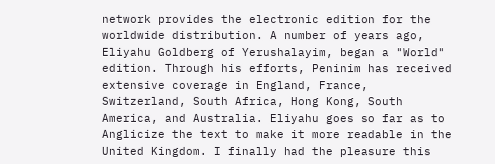network provides the electronic edition for the worldwide distribution. A number of years ago, Eliyahu Goldberg of Yerushalayim, began a "World" edition. Through his efforts, Peninim has received extensive coverage in England, France, Switzerland, South Africa, Hong Kong, South America, and Australia. Eliyahu goes so far as to Anglicize the text to make it more readable in the United Kingdom. I finally had the pleasure this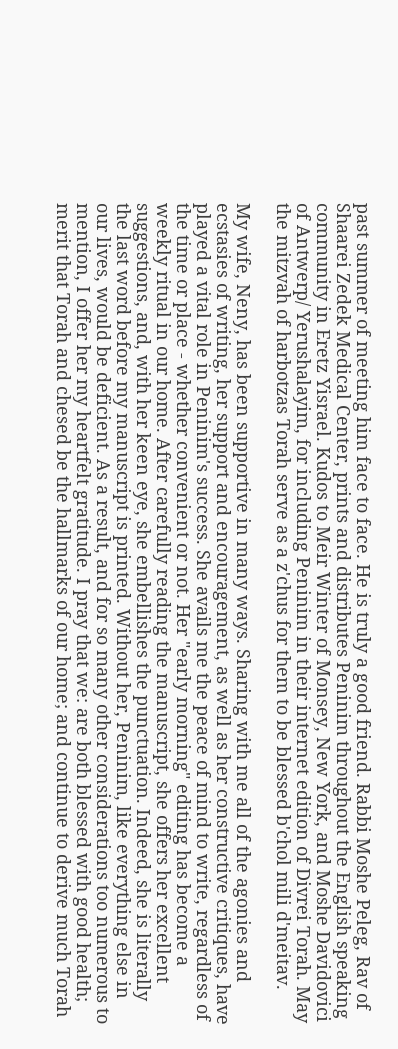past summer of meeting him face to face. He is truly a good friend. Rabbi Moshe Peleg, Rav of Shaarei Zedek Medical Center, prints and distributes Peninim throughout the English speaking community in Eretz Yisrael. Kudos to Meir Winter of Monsey, New York, and Moshe Davidovici of Antwerp/ Yerushalayim, for including Peninim in their internet edition of Divrei Torah. May the mitzvah of harbotzas Torah serve as a z'chus for them to be blessed b'chol mili d'meitav.

My wife, Neny, has been supportive in many ways. Sharing with me all of the agonies and ecstasies of writing, her support and encouragement, as well as her constructive critiques, have played a vital role in Peninim's success. She avails me the peace of mind to write, regardless of the time or place - whether convenient or not. Her "early morning" editing has become a weekly ritual in our home. After carefully reading the manuscript, she offers her excellent suggestions, and, with her keen eye, she embellishes the punctuation. Indeed, she is literally the last word before my manuscript is printed. Without her, Peninim, like everything else in our lives, would be deficient. As a result, and for so many other considerations too numerous to mention, I offer her my heartfelt gratitude. I pray that we: are both blessed with good health; merit that Torah and chesed be the hallmarks of our home; and continue to derive much Torah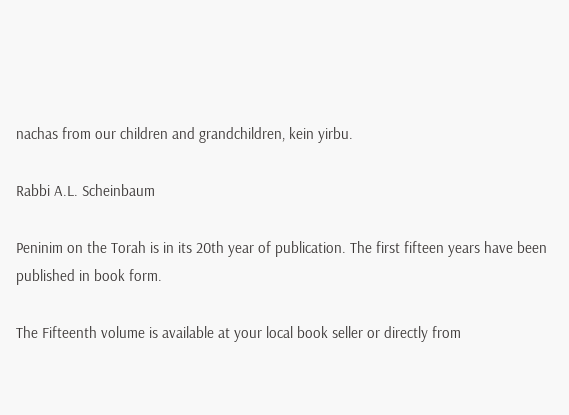nachas from our children and grandchildren, kein yirbu.

Rabbi A.L. Scheinbaum

Peninim on the Torah is in its 20th year of publication. The first fifteen years have been published in book form.

The Fifteenth volume is available at your local book seller or directly from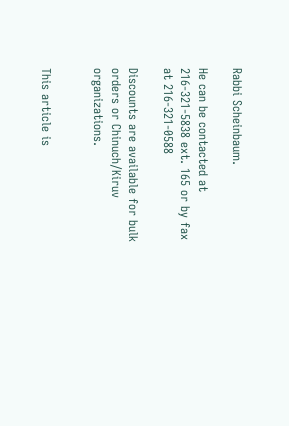Rabbi Scheinbaum.

He can be contacted at 216-321-5838 ext. 165 or by fax at 216-321-0588

Discounts are available for bulk orders or Chinuch/Kiruv organizations.


This article is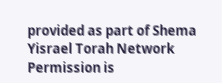provided as part of Shema Yisrael Torah Network
Permission is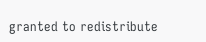granted to redistribute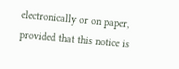electronically or on paper,
provided that this notice is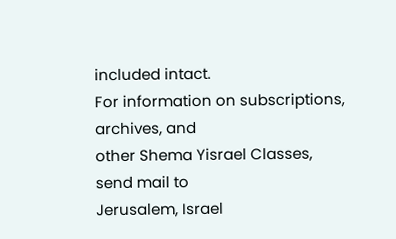included intact.
For information on subscriptions, archives, and
other Shema Yisrael Classes,
send mail to
Jerusalem, Israel